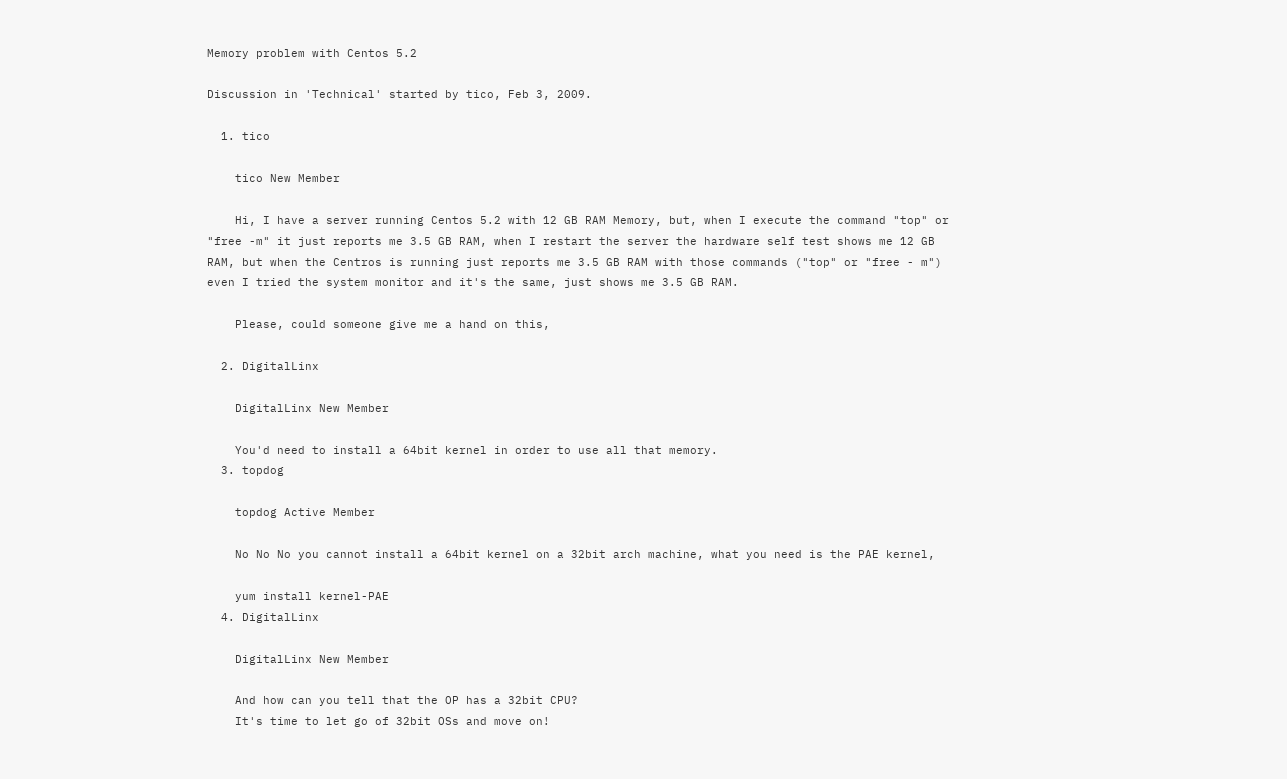Memory problem with Centos 5.2

Discussion in 'Technical' started by tico, Feb 3, 2009.

  1. tico

    tico New Member

    Hi, I have a server running Centos 5.2 with 12 GB RAM Memory, but, when I execute the command "top" or "free -m" it just reports me 3.5 GB RAM, when I restart the server the hardware self test shows me 12 GB RAM, but when the Centros is running just reports me 3.5 GB RAM with those commands ("top" or "free - m") even I tried the system monitor and it's the same, just shows me 3.5 GB RAM.

    Please, could someone give me a hand on this,

  2. DigitalLinx

    DigitalLinx New Member

    You'd need to install a 64bit kernel in order to use all that memory.
  3. topdog

    topdog Active Member

    No No No you cannot install a 64bit kernel on a 32bit arch machine, what you need is the PAE kernel,

    yum install kernel-PAE
  4. DigitalLinx

    DigitalLinx New Member

    And how can you tell that the OP has a 32bit CPU?
    It's time to let go of 32bit OSs and move on!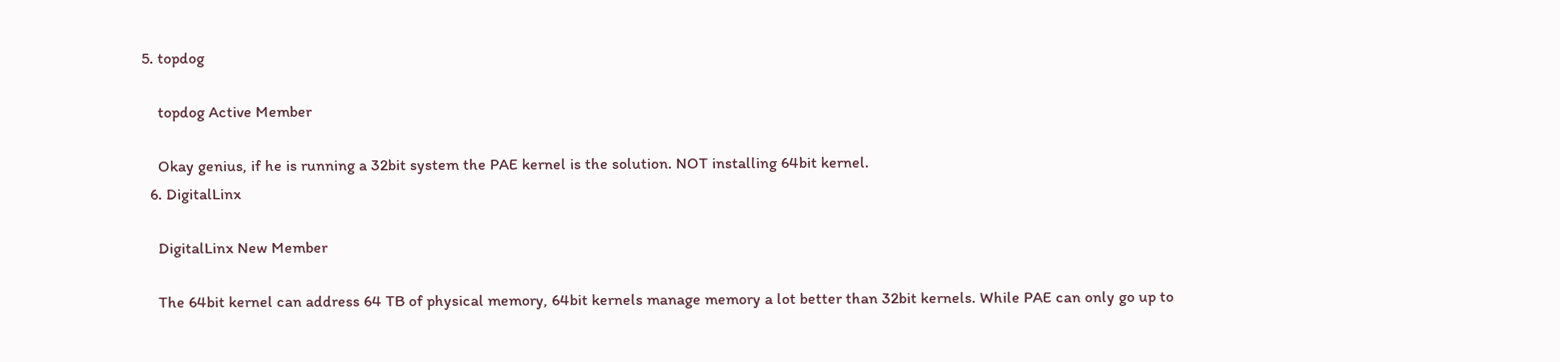5. topdog

    topdog Active Member

    Okay genius, if he is running a 32bit system the PAE kernel is the solution. NOT installing 64bit kernel.
  6. DigitalLinx

    DigitalLinx New Member

    The 64bit kernel can address 64 TB of physical memory, 64bit kernels manage memory a lot better than 32bit kernels. While PAE can only go up to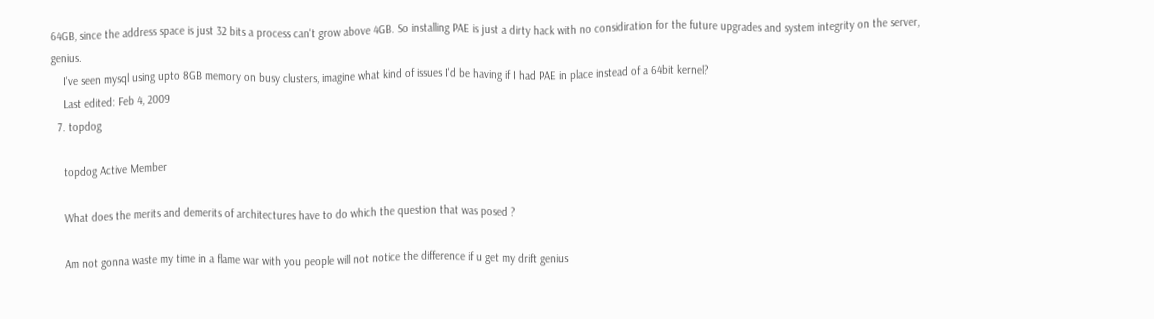64GB, since the address space is just 32 bits a process can't grow above 4GB. So installing PAE is just a dirty hack with no considiration for the future upgrades and system integrity on the server, genius.
    I've seen mysql using upto 8GB memory on busy clusters, imagine what kind of issues I'd be having if I had PAE in place instead of a 64bit kernel?
    Last edited: Feb 4, 2009
  7. topdog

    topdog Active Member

    What does the merits and demerits of architectures have to do which the question that was posed ?

    Am not gonna waste my time in a flame war with you people will not notice the difference if u get my drift genius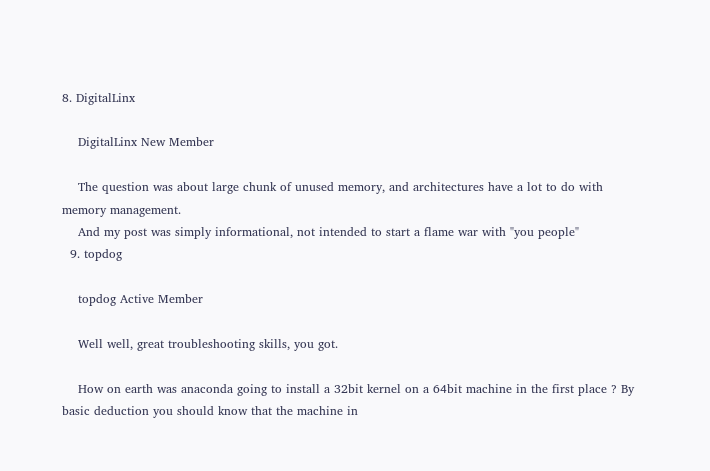8. DigitalLinx

    DigitalLinx New Member

    The question was about large chunk of unused memory, and architectures have a lot to do with memory management.
    And my post was simply informational, not intended to start a flame war with "you people"
  9. topdog

    topdog Active Member

    Well well, great troubleshooting skills, you got.

    How on earth was anaconda going to install a 32bit kernel on a 64bit machine in the first place ? By basic deduction you should know that the machine in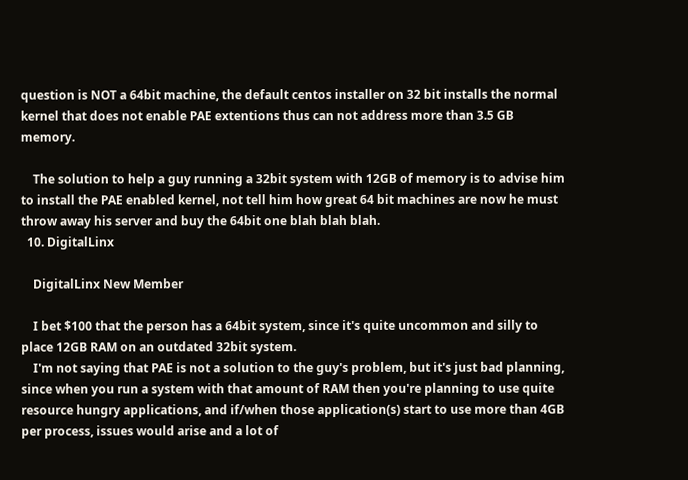question is NOT a 64bit machine, the default centos installer on 32 bit installs the normal kernel that does not enable PAE extentions thus can not address more than 3.5 GB memory.

    The solution to help a guy running a 32bit system with 12GB of memory is to advise him to install the PAE enabled kernel, not tell him how great 64 bit machines are now he must throw away his server and buy the 64bit one blah blah blah.
  10. DigitalLinx

    DigitalLinx New Member

    I bet $100 that the person has a 64bit system, since it's quite uncommon and silly to place 12GB RAM on an outdated 32bit system.
    I'm not saying that PAE is not a solution to the guy's problem, but it's just bad planning, since when you run a system with that amount of RAM then you're planning to use quite resource hungry applications, and if/when those application(s) start to use more than 4GB per process, issues would arise and a lot of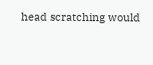head scratching would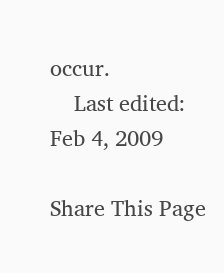occur.
    Last edited: Feb 4, 2009

Share This Page